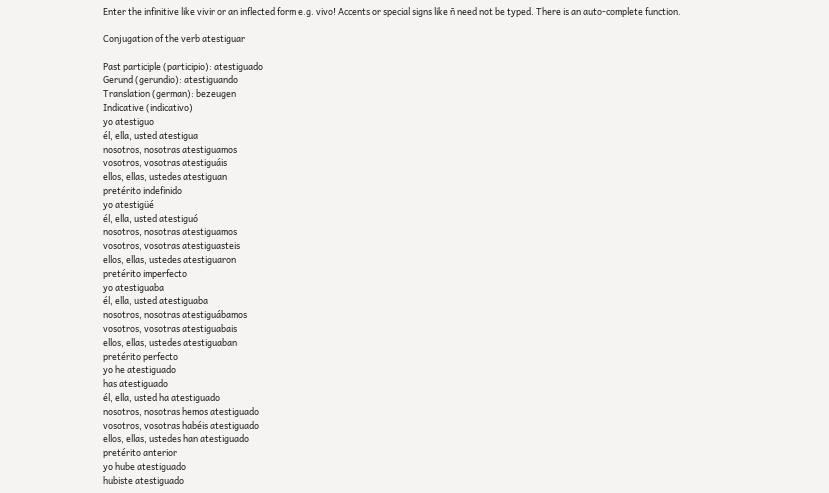Enter the infinitive like vivir or an inflected form e.g. vivo! Accents or special signs like ñ need not be typed. There is an auto-complete function.

Conjugation of the verb atestiguar

Past participle (participio): atestiguado
Gerund (gerundio): atestiguando
Translation (german): bezeugen
Indicative (indicativo)
yo atestiguo
él, ella, usted atestigua
nosotros, nosotras atestiguamos
vosotros, vosotras atestiguáis
ellos, ellas, ustedes atestiguan
pretérito indefinido
yo atestigüé
él, ella, usted atestiguó
nosotros, nosotras atestiguamos
vosotros, vosotras atestiguasteis
ellos, ellas, ustedes atestiguaron
pretérito imperfecto
yo atestiguaba
él, ella, usted atestiguaba
nosotros, nosotras atestiguábamos
vosotros, vosotras atestiguabais
ellos, ellas, ustedes atestiguaban
pretérito perfecto
yo he atestiguado
has atestiguado
él, ella, usted ha atestiguado
nosotros, nosotras hemos atestiguado
vosotros, vosotras habéis atestiguado
ellos, ellas, ustedes han atestiguado
pretérito anterior
yo hube atestiguado
hubiste atestiguado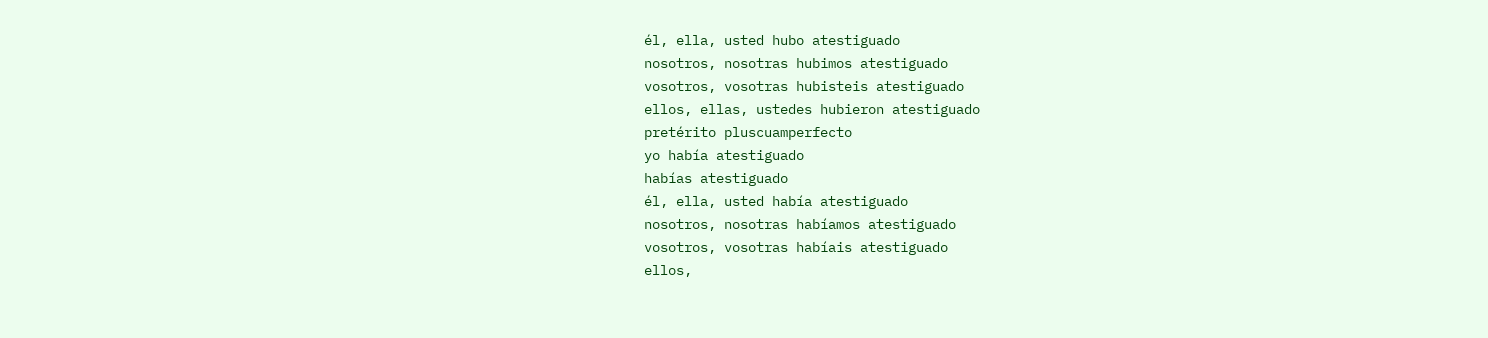él, ella, usted hubo atestiguado
nosotros, nosotras hubimos atestiguado
vosotros, vosotras hubisteis atestiguado
ellos, ellas, ustedes hubieron atestiguado
pretérito pluscuamperfecto
yo había atestiguado
habías atestiguado
él, ella, usted había atestiguado
nosotros, nosotras habíamos atestiguado
vosotros, vosotras habíais atestiguado
ellos,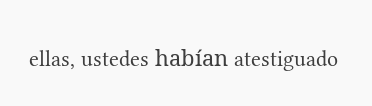ellas, ustedes habían atestiguado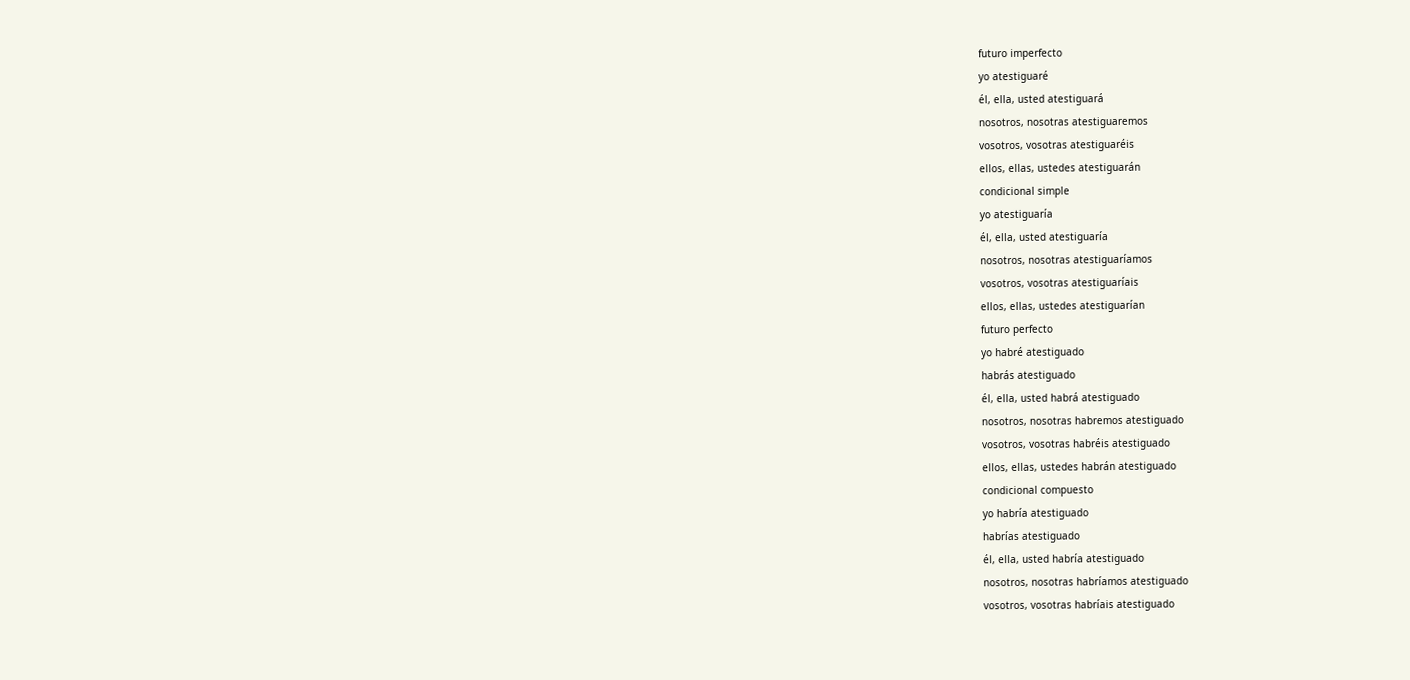futuro imperfecto
yo atestiguaré
él, ella, usted atestiguará
nosotros, nosotras atestiguaremos
vosotros, vosotras atestiguaréis
ellos, ellas, ustedes atestiguarán
condicional simple
yo atestiguaría
él, ella, usted atestiguaría
nosotros, nosotras atestiguaríamos
vosotros, vosotras atestiguaríais
ellos, ellas, ustedes atestiguarían
futuro perfecto
yo habré atestiguado
habrás atestiguado
él, ella, usted habrá atestiguado
nosotros, nosotras habremos atestiguado
vosotros, vosotras habréis atestiguado
ellos, ellas, ustedes habrán atestiguado
condicional compuesto
yo habría atestiguado
habrías atestiguado
él, ella, usted habría atestiguado
nosotros, nosotras habríamos atestiguado
vosotros, vosotras habríais atestiguado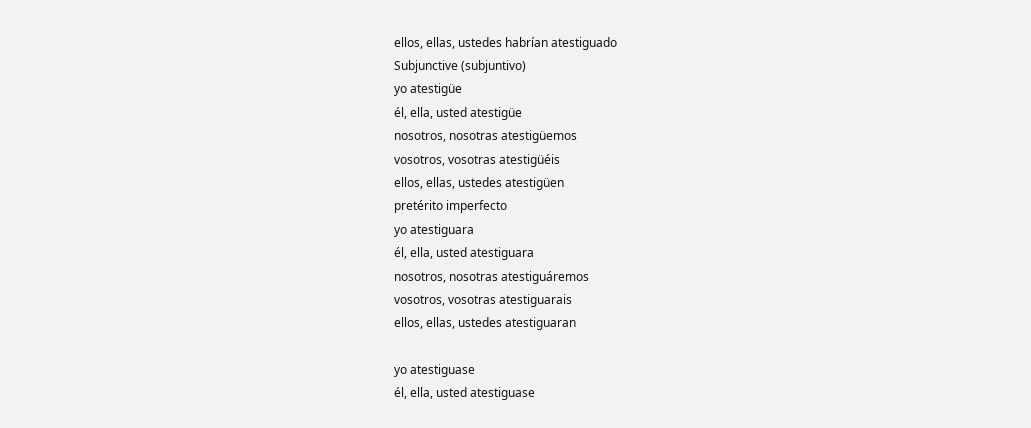ellos, ellas, ustedes habrían atestiguado
Subjunctive (subjuntivo)
yo atestigüe
él, ella, usted atestigüe
nosotros, nosotras atestigüemos
vosotros, vosotras atestigüéis
ellos, ellas, ustedes atestigüen
pretérito imperfecto
yo atestiguara
él, ella, usted atestiguara
nosotros, nosotras atestiguáremos
vosotros, vosotras atestiguarais
ellos, ellas, ustedes atestiguaran

yo atestiguase
él, ella, usted atestiguase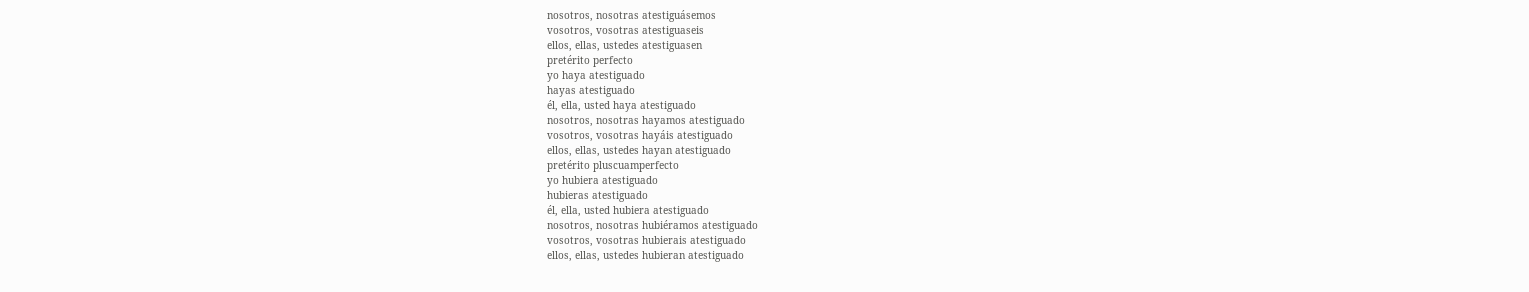nosotros, nosotras atestiguásemos
vosotros, vosotras atestiguaseis
ellos, ellas, ustedes atestiguasen
pretérito perfecto
yo haya atestiguado
hayas atestiguado
él, ella, usted haya atestiguado
nosotros, nosotras hayamos atestiguado
vosotros, vosotras hayáis atestiguado
ellos, ellas, ustedes hayan atestiguado
pretérito pluscuamperfecto
yo hubiera atestiguado
hubieras atestiguado
él, ella, usted hubiera atestiguado
nosotros, nosotras hubiéramos atestiguado
vosotros, vosotras hubierais atestiguado
ellos, ellas, ustedes hubieran atestiguado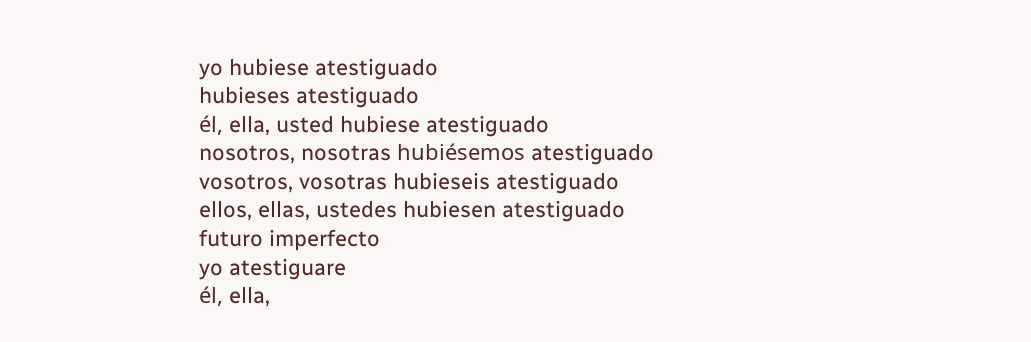yo hubiese atestiguado
hubieses atestiguado
él, ella, usted hubiese atestiguado
nosotros, nosotras hubiésemos atestiguado
vosotros, vosotras hubieseis atestiguado
ellos, ellas, ustedes hubiesen atestiguado
futuro imperfecto
yo atestiguare
él, ella,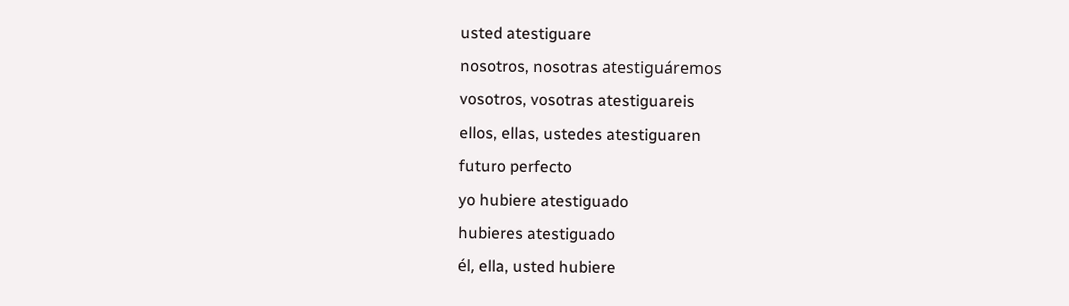usted atestiguare
nosotros, nosotras atestiguáremos
vosotros, vosotras atestiguareis
ellos, ellas, ustedes atestiguaren
futuro perfecto
yo hubiere atestiguado
hubieres atestiguado
él, ella, usted hubiere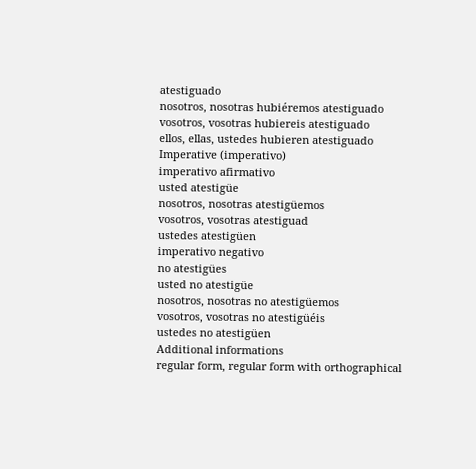atestiguado
nosotros, nosotras hubiéremos atestiguado
vosotros, vosotras hubiereis atestiguado
ellos, ellas, ustedes hubieren atestiguado
Imperative (imperativo)
imperativo afirmativo
usted atestigüe
nosotros, nosotras atestigüemos
vosotros, vosotras atestiguad
ustedes atestigüen
imperativo negativo
no atestigües
usted no atestigüe
nosotros, nosotras no atestigüemos
vosotros, vosotras no atestigüéis
ustedes no atestigüen
Additional informations
regular form, regular form with orthographical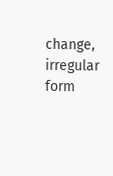change, irregular form